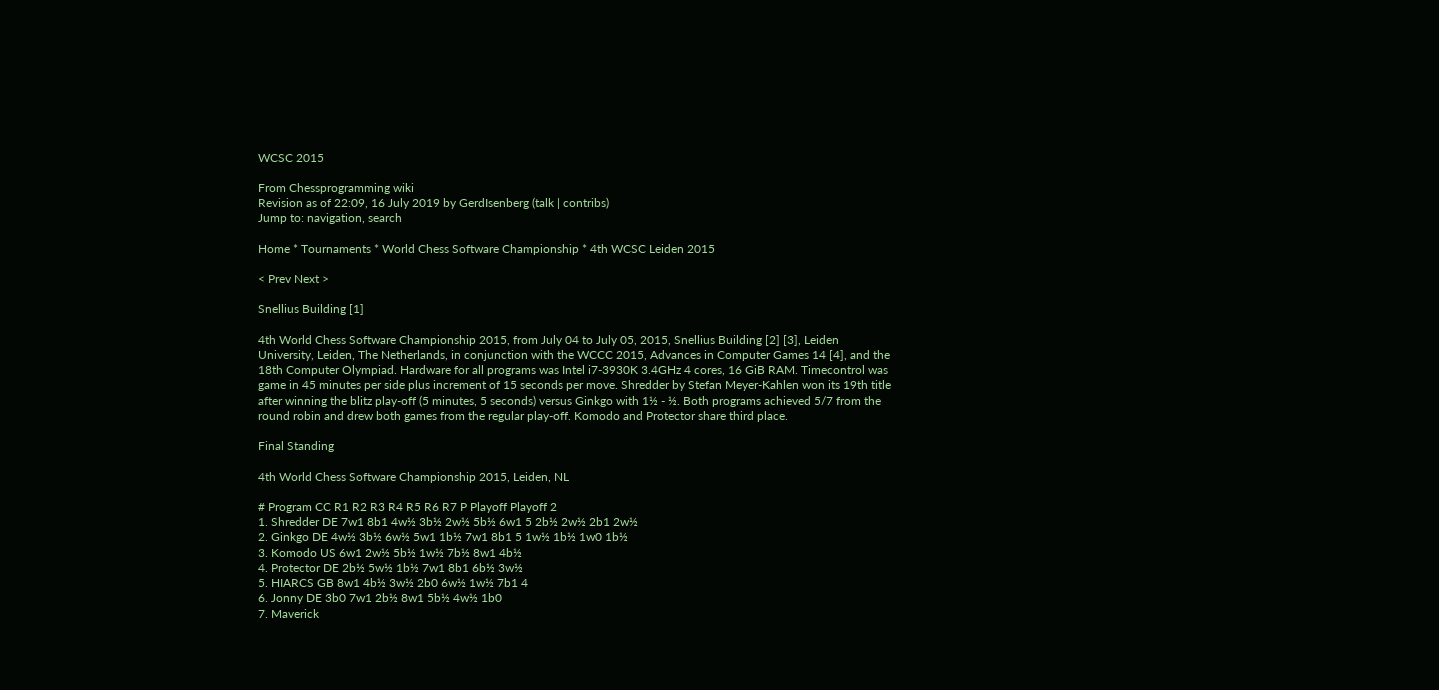WCSC 2015

From Chessprogramming wiki
Revision as of 22:09, 16 July 2019 by GerdIsenberg (talk | contribs)
Jump to: navigation, search

Home * Tournaments * World Chess Software Championship * 4th WCSC Leiden 2015

< Prev Next >

Snellius Building [1]

4th World Chess Software Championship 2015, from July 04 to July 05, 2015, Snellius Building [2] [3], Leiden University, Leiden, The Netherlands, in conjunction with the WCCC 2015, Advances in Computer Games 14 [4], and the 18th Computer Olympiad. Hardware for all programs was Intel i7-3930K 3.4GHz 4 cores, 16 GiB RAM. Timecontrol was game in 45 minutes per side plus increment of 15 seconds per move. Shredder by Stefan Meyer-Kahlen won its 19th title after winning the blitz play-off (5 minutes, 5 seconds) versus Ginkgo with 1½ - ½. Both programs achieved 5/7 from the round robin and drew both games from the regular play-off. Komodo and Protector share third place.

Final Standing

4th World Chess Software Championship 2015, Leiden, NL

# Program CC R1 R2 R3 R4 R5 R6 R7 P Playoff Playoff 2
1. Shredder DE 7w1 8b1 4w½ 3b½ 2w½ 5b½ 6w1 5 2b½ 2w½ 2b1 2w½
2. Ginkgo DE 4w½ 3b½ 6w½ 5w1 1b½ 7w1 8b1 5 1w½ 1b½ 1w0 1b½
3. Komodo US 6w1 2w½ 5b½ 1w½ 7b½ 8w1 4b½
4. Protector DE 2b½ 5w½ 1b½ 7w1 8b1 6b½ 3w½
5. HIARCS GB 8w1 4b½ 3w½ 2b0 6w½ 1w½ 7b1 4
6. Jonny DE 3b0 7w1 2b½ 8w1 5b½ 4w½ 1b0
7. Maverick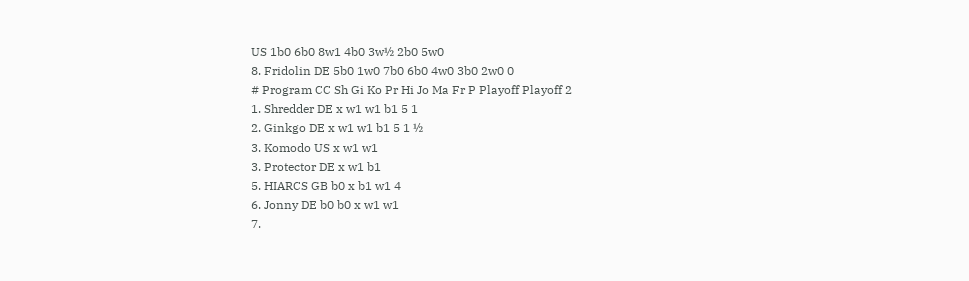US 1b0 6b0 8w1 4b0 3w½ 2b0 5w0
8. Fridolin DE 5b0 1w0 7b0 6b0 4w0 3b0 2w0 0
# Program CC Sh Gi Ko Pr Hi Jo Ma Fr P Playoff Playoff 2
1. Shredder DE x w1 w1 b1 5 1
2. Ginkgo DE x w1 w1 b1 5 1 ½
3. Komodo US x w1 w1
3. Protector DE x w1 b1
5. HIARCS GB b0 x b1 w1 4
6. Jonny DE b0 b0 x w1 w1
7.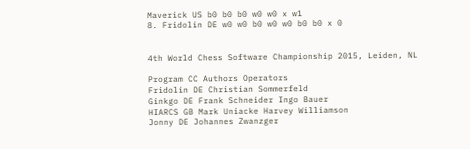Maverick US b0 b0 b0 w0 w0 x w1
8. Fridolin DE w0 w0 b0 w0 w0 b0 b0 x 0


4th World Chess Software Championship 2015, Leiden, NL

Program CC Authors Operators
Fridolin DE Christian Sommerfeld
Ginkgo DE Frank Schneider Ingo Bauer
HIARCS GB Mark Uniacke Harvey Williamson
Jonny DE Johannes Zwanzger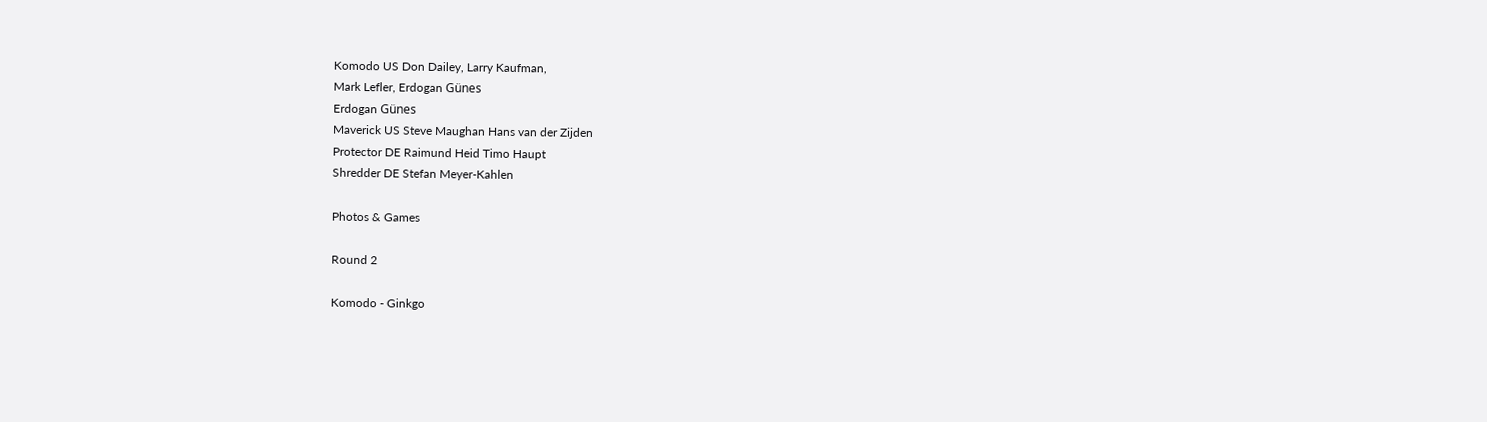Komodo US Don Dailey, Larry Kaufman,
Mark Lefler, Erdogan Günes
Erdogan Günes
Maverick US Steve Maughan Hans van der Zijden
Protector DE Raimund Heid Timo Haupt
Shredder DE Stefan Meyer-Kahlen

Photos & Games

Round 2

Komodo - Ginkgo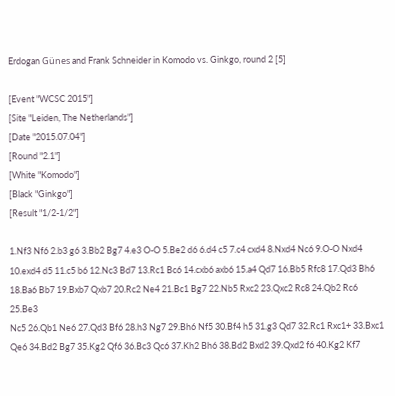Erdogan Günes and Frank Schneider in Komodo vs. Ginkgo, round 2 [5]

[Event "WCSC 2015"]
[Site "Leiden, The Netherlands"]
[Date "2015.07.04"]
[Round "2.1"]
[White "Komodo"]
[Black "Ginkgo"]
[Result "1/2-1/2"]

1.Nf3 Nf6 2.b3 g6 3.Bb2 Bg7 4.e3 O-O 5.Be2 d6 6.d4 c5 7.c4 cxd4 8.Nxd4 Nc6 9.O-O Nxd4
10.exd4 d5 11.c5 b6 12.Nc3 Bd7 13.Rc1 Bc6 14.cxb6 axb6 15.a4 Qd7 16.Bb5 Rfc8 17.Qd3 Bh6
18.Ba6 Bb7 19.Bxb7 Qxb7 20.Rc2 Ne4 21.Bc1 Bg7 22.Nb5 Rxc2 23.Qxc2 Rc8 24.Qb2 Rc6 25.Be3
Nc5 26.Qb1 Ne6 27.Qd3 Bf6 28.h3 Ng7 29.Bh6 Nf5 30.Bf4 h5 31.g3 Qd7 32.Rc1 Rxc1+ 33.Bxc1
Qe6 34.Bd2 Bg7 35.Kg2 Qf6 36.Bc3 Qc6 37.Kh2 Bh6 38.Bd2 Bxd2 39.Qxd2 f6 40.Kg2 Kf7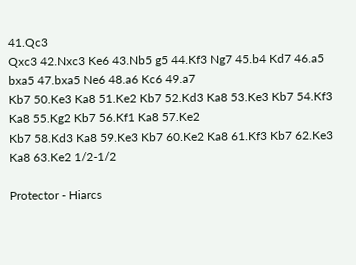41.Qc3
Qxc3 42.Nxc3 Ke6 43.Nb5 g5 44.Kf3 Ng7 45.b4 Kd7 46.a5 bxa5 47.bxa5 Ne6 48.a6 Kc6 49.a7
Kb7 50.Ke3 Ka8 51.Ke2 Kb7 52.Kd3 Ka8 53.Ke3 Kb7 54.Kf3 Ka8 55.Kg2 Kb7 56.Kf1 Ka8 57.Ke2
Kb7 58.Kd3 Ka8 59.Ke3 Kb7 60.Ke2 Ka8 61.Kf3 Kb7 62.Ke3 Ka8 63.Ke2 1/2-1/2

Protector - Hiarcs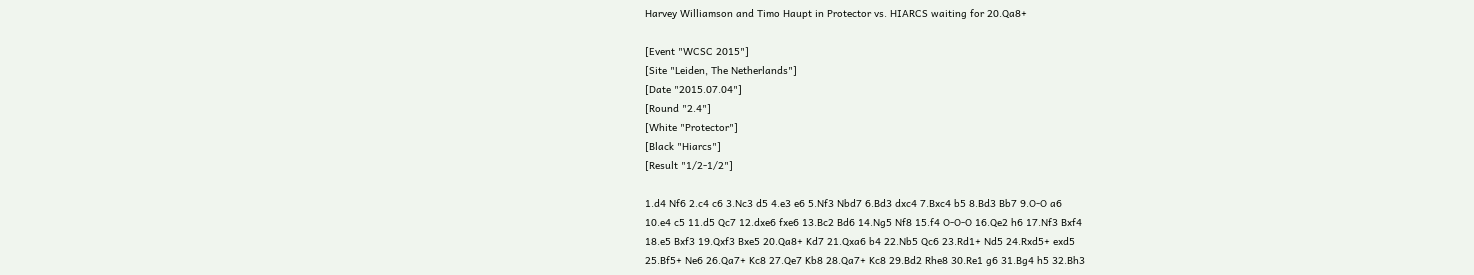Harvey Williamson and Timo Haupt in Protector vs. HIARCS waiting for 20.Qa8+

[Event "WCSC 2015"]
[Site "Leiden, The Netherlands"]
[Date "2015.07.04"]
[Round "2.4"]
[White "Protector"]
[Black "Hiarcs"]
[Result "1/2-1/2"]

1.d4 Nf6 2.c4 c6 3.Nc3 d5 4.e3 e6 5.Nf3 Nbd7 6.Bd3 dxc4 7.Bxc4 b5 8.Bd3 Bb7 9.O-O a6
10.e4 c5 11.d5 Qc7 12.dxe6 fxe6 13.Bc2 Bd6 14.Ng5 Nf8 15.f4 O-O-O 16.Qe2 h6 17.Nf3 Bxf4
18.e5 Bxf3 19.Qxf3 Bxe5 20.Qa8+ Kd7 21.Qxa6 b4 22.Nb5 Qc6 23.Rd1+ Nd5 24.Rxd5+ exd5
25.Bf5+ Ne6 26.Qa7+ Kc8 27.Qe7 Kb8 28.Qa7+ Kc8 29.Bd2 Rhe8 30.Re1 g6 31.Bg4 h5 32.Bh3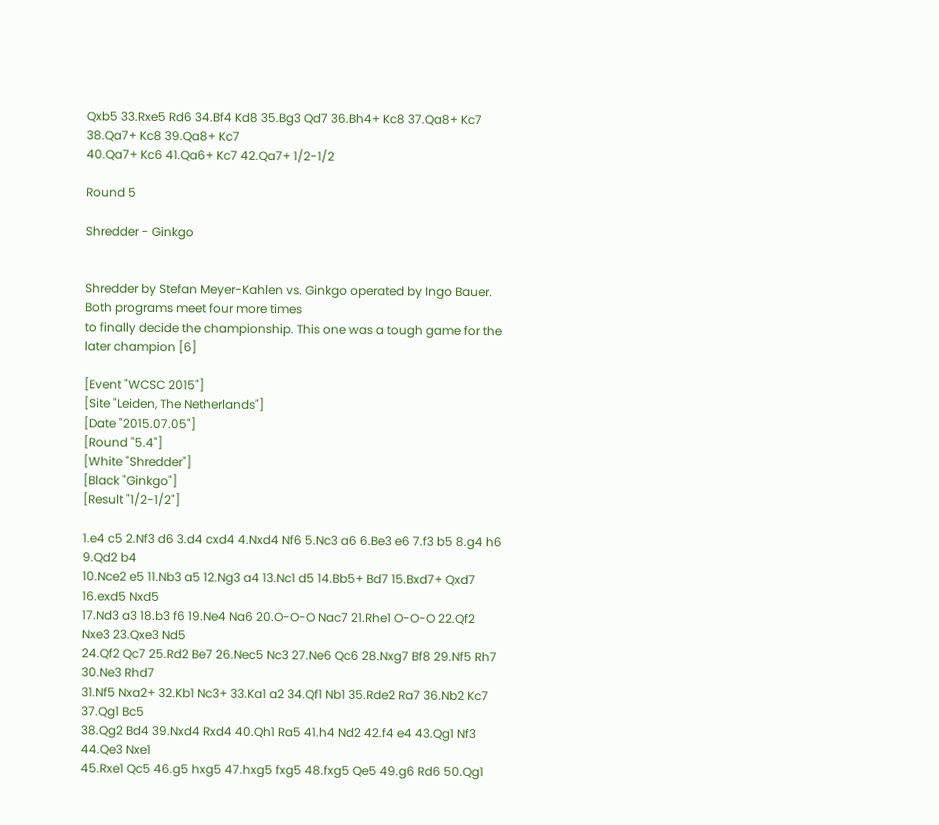Qxb5 33.Rxe5 Rd6 34.Bf4 Kd8 35.Bg3 Qd7 36.Bh4+ Kc8 37.Qa8+ Kc7 38.Qa7+ Kc8 39.Qa8+ Kc7
40.Qa7+ Kc6 41.Qa6+ Kc7 42.Qa7+ 1/2-1/2

Round 5

Shredder - Ginkgo


Shredder by Stefan Meyer-Kahlen vs. Ginkgo operated by Ingo Bauer. Both programs meet four more times
to finally decide the championship. This one was a tough game for the later champion [6]

[Event "WCSC 2015"]
[Site "Leiden, The Netherlands"]
[Date "2015.07.05"]
[Round "5.4"]
[White "Shredder"]
[Black "Ginkgo"]
[Result "1/2-1/2"]

1.e4 c5 2.Nf3 d6 3.d4 cxd4 4.Nxd4 Nf6 5.Nc3 a6 6.Be3 e6 7.f3 b5 8.g4 h6 9.Qd2 b4
10.Nce2 e5 11.Nb3 a5 12.Ng3 a4 13.Nc1 d5 14.Bb5+ Bd7 15.Bxd7+ Qxd7 16.exd5 Nxd5
17.Nd3 a3 18.b3 f6 19.Ne4 Na6 20.O-O-O Nac7 21.Rhe1 O-O-O 22.Qf2 Nxe3 23.Qxe3 Nd5
24.Qf2 Qc7 25.Rd2 Be7 26.Nec5 Nc3 27.Ne6 Qc6 28.Nxg7 Bf8 29.Nf5 Rh7 30.Ne3 Rhd7
31.Nf5 Nxa2+ 32.Kb1 Nc3+ 33.Ka1 a2 34.Qf1 Nb1 35.Rde2 Ra7 36.Nb2 Kc7 37.Qg1 Bc5
38.Qg2 Bd4 39.Nxd4 Rxd4 40.Qh1 Ra5 41.h4 Nd2 42.f4 e4 43.Qg1 Nf3 44.Qe3 Nxe1
45.Rxe1 Qc5 46.g5 hxg5 47.hxg5 fxg5 48.fxg5 Qe5 49.g6 Rd6 50.Qg1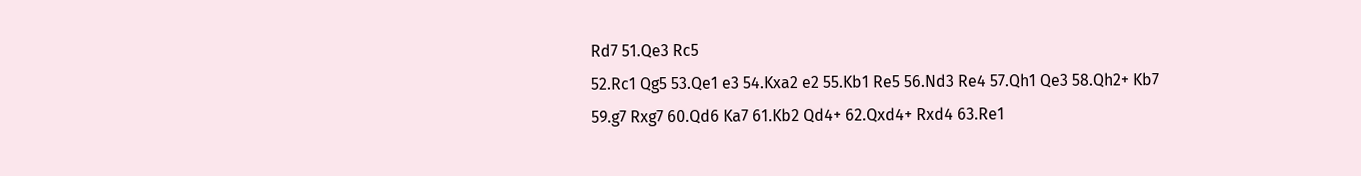Rd7 51.Qe3 Rc5
52.Rc1 Qg5 53.Qe1 e3 54.Kxa2 e2 55.Kb1 Re5 56.Nd3 Re4 57.Qh1 Qe3 58.Qh2+ Kb7
59.g7 Rxg7 60.Qd6 Ka7 61.Kb2 Qd4+ 62.Qxd4+ Rxd4 63.Re1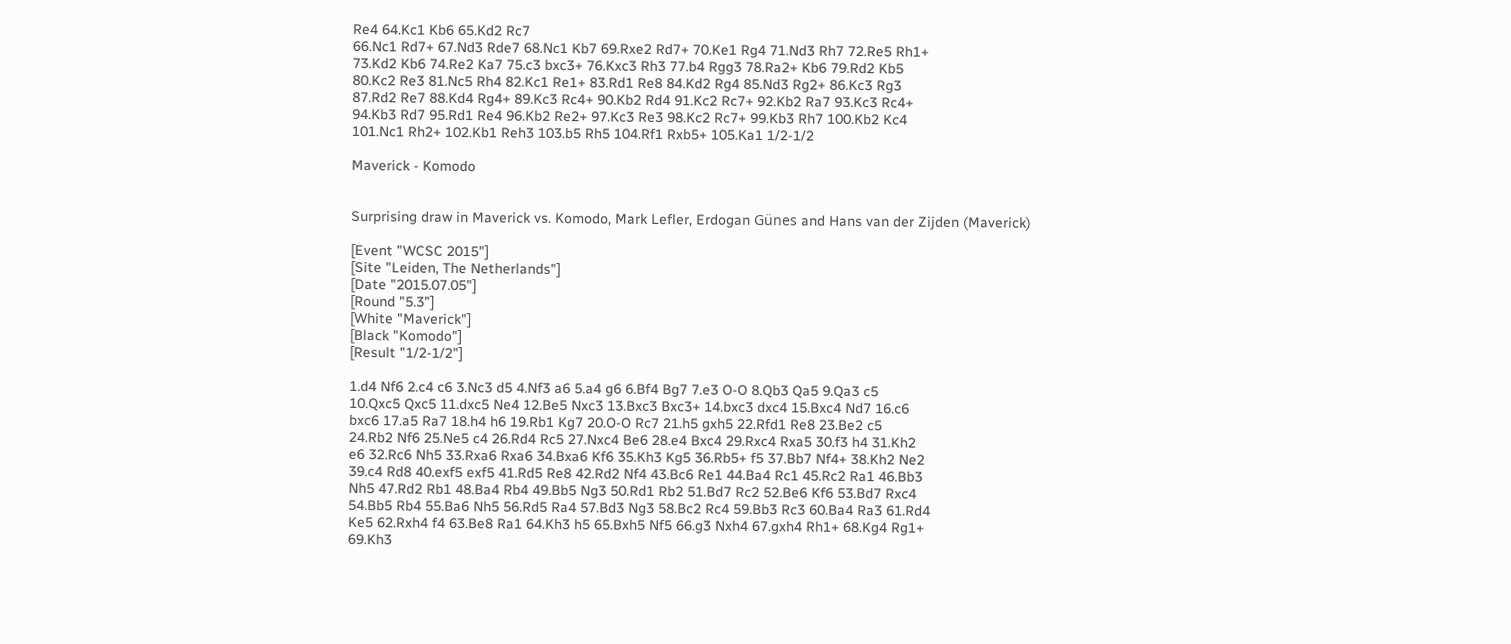Re4 64.Kc1 Kb6 65.Kd2 Rc7
66.Nc1 Rd7+ 67.Nd3 Rde7 68.Nc1 Kb7 69.Rxe2 Rd7+ 70.Ke1 Rg4 71.Nd3 Rh7 72.Re5 Rh1+
73.Kd2 Kb6 74.Re2 Ka7 75.c3 bxc3+ 76.Kxc3 Rh3 77.b4 Rgg3 78.Ra2+ Kb6 79.Rd2 Kb5
80.Kc2 Re3 81.Nc5 Rh4 82.Kc1 Re1+ 83.Rd1 Re8 84.Kd2 Rg4 85.Nd3 Rg2+ 86.Kc3 Rg3
87.Rd2 Re7 88.Kd4 Rg4+ 89.Kc3 Rc4+ 90.Kb2 Rd4 91.Kc2 Rc7+ 92.Kb2 Ra7 93.Kc3 Rc4+
94.Kb3 Rd7 95.Rd1 Re4 96.Kb2 Re2+ 97.Kc3 Re3 98.Kc2 Rc7+ 99.Kb3 Rh7 100.Kb2 Kc4
101.Nc1 Rh2+ 102.Kb1 Reh3 103.b5 Rh5 104.Rf1 Rxb5+ 105.Ka1 1/2-1/2

Maverick - Komodo


Surprising draw in Maverick vs. Komodo, Mark Lefler, Erdogan Günes and Hans van der Zijden (Maverick)

[Event "WCSC 2015"]
[Site "Leiden, The Netherlands"]
[Date "2015.07.05"]
[Round "5.3"]
[White "Maverick"]
[Black "Komodo"]
[Result "1/2-1/2"]

1.d4 Nf6 2.c4 c6 3.Nc3 d5 4.Nf3 a6 5.a4 g6 6.Bf4 Bg7 7.e3 O-O 8.Qb3 Qa5 9.Qa3 c5
10.Qxc5 Qxc5 11.dxc5 Ne4 12.Be5 Nxc3 13.Bxc3 Bxc3+ 14.bxc3 dxc4 15.Bxc4 Nd7 16.c6
bxc6 17.a5 Ra7 18.h4 h6 19.Rb1 Kg7 20.O-O Rc7 21.h5 gxh5 22.Rfd1 Re8 23.Be2 c5
24.Rb2 Nf6 25.Ne5 c4 26.Rd4 Rc5 27.Nxc4 Be6 28.e4 Bxc4 29.Rxc4 Rxa5 30.f3 h4 31.Kh2
e6 32.Rc6 Nh5 33.Rxa6 Rxa6 34.Bxa6 Kf6 35.Kh3 Kg5 36.Rb5+ f5 37.Bb7 Nf4+ 38.Kh2 Ne2
39.c4 Rd8 40.exf5 exf5 41.Rd5 Re8 42.Rd2 Nf4 43.Bc6 Re1 44.Ba4 Rc1 45.Rc2 Ra1 46.Bb3
Nh5 47.Rd2 Rb1 48.Ba4 Rb4 49.Bb5 Ng3 50.Rd1 Rb2 51.Bd7 Rc2 52.Be6 Kf6 53.Bd7 Rxc4
54.Bb5 Rb4 55.Ba6 Nh5 56.Rd5 Ra4 57.Bd3 Ng3 58.Bc2 Rc4 59.Bb3 Rc3 60.Ba4 Ra3 61.Rd4
Ke5 62.Rxh4 f4 63.Be8 Ra1 64.Kh3 h5 65.Bxh5 Nf5 66.g3 Nxh4 67.gxh4 Rh1+ 68.Kg4 Rg1+
69.Kh3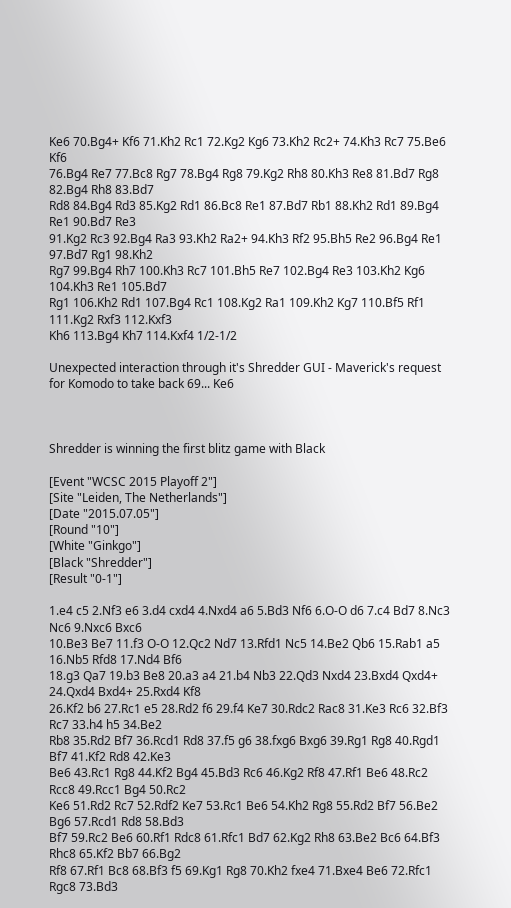Ke6 70.Bg4+ Kf6 71.Kh2 Rc1 72.Kg2 Kg6 73.Kh2 Rc2+ 74.Kh3 Rc7 75.Be6 Kf6
76.Bg4 Re7 77.Bc8 Rg7 78.Bg4 Rg8 79.Kg2 Rh8 80.Kh3 Re8 81.Bd7 Rg8 82.Bg4 Rh8 83.Bd7
Rd8 84.Bg4 Rd3 85.Kg2 Rd1 86.Bc8 Re1 87.Bd7 Rb1 88.Kh2 Rd1 89.Bg4 Re1 90.Bd7 Re3
91.Kg2 Rc3 92.Bg4 Ra3 93.Kh2 Ra2+ 94.Kh3 Rf2 95.Bh5 Re2 96.Bg4 Re1 97.Bd7 Rg1 98.Kh2
Rg7 99.Bg4 Rh7 100.Kh3 Rc7 101.Bh5 Re7 102.Bg4 Re3 103.Kh2 Kg6 104.Kh3 Re1 105.Bd7
Rg1 106.Kh2 Rd1 107.Bg4 Rc1 108.Kg2 Ra1 109.Kh2 Kg7 110.Bf5 Rf1 111.Kg2 Rxf3 112.Kxf3
Kh6 113.Bg4 Kh7 114.Kxf4 1/2-1/2

Unexpected interaction through it's Shredder GUI - Maverick's request for Komodo to take back 69... Ke6



Shredder is winning the first blitz game with Black

[Event "WCSC 2015 Playoff 2"]
[Site "Leiden, The Netherlands"]
[Date "2015.07.05"]
[Round "10"]
[White "Ginkgo"]
[Black "Shredder"]
[Result "0-1"]

1.e4 c5 2.Nf3 e6 3.d4 cxd4 4.Nxd4 a6 5.Bd3 Nf6 6.O-O d6 7.c4 Bd7 8.Nc3 Nc6 9.Nxc6 Bxc6
10.Be3 Be7 11.f3 O-O 12.Qc2 Nd7 13.Rfd1 Nc5 14.Be2 Qb6 15.Rab1 a5 16.Nb5 Rfd8 17.Nd4 Bf6
18.g3 Qa7 19.b3 Be8 20.a3 a4 21.b4 Nb3 22.Qd3 Nxd4 23.Bxd4 Qxd4+ 24.Qxd4 Bxd4+ 25.Rxd4 Kf8
26.Kf2 b6 27.Rc1 e5 28.Rd2 f6 29.f4 Ke7 30.Rdc2 Rac8 31.Ke3 Rc6 32.Bf3 Rc7 33.h4 h5 34.Be2
Rb8 35.Rd2 Bf7 36.Rcd1 Rd8 37.f5 g6 38.fxg6 Bxg6 39.Rg1 Rg8 40.Rgd1 Bf7 41.Kf2 Rd8 42.Ke3
Be6 43.Rc1 Rg8 44.Kf2 Bg4 45.Bd3 Rc6 46.Kg2 Rf8 47.Rf1 Be6 48.Rc2 Rcc8 49.Rcc1 Bg4 50.Rc2
Ke6 51.Rd2 Rc7 52.Rdf2 Ke7 53.Rc1 Be6 54.Kh2 Rg8 55.Rd2 Bf7 56.Be2 Bg6 57.Rcd1 Rd8 58.Bd3
Bf7 59.Rc2 Be6 60.Rf1 Rdc8 61.Rfc1 Bd7 62.Kg2 Rh8 63.Be2 Bc6 64.Bf3 Rhc8 65.Kf2 Bb7 66.Bg2
Rf8 67.Rf1 Bc8 68.Bf3 f5 69.Kg1 Rg8 70.Kh2 fxe4 71.Bxe4 Be6 72.Rfc1 Rgc8 73.Bd3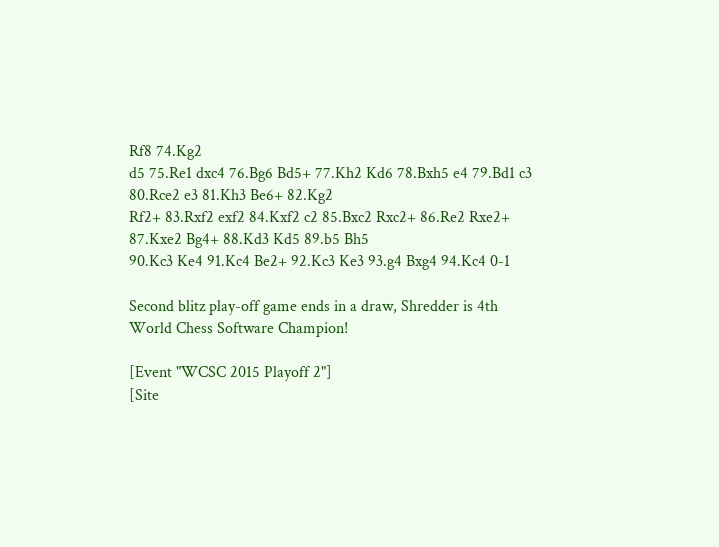Rf8 74.Kg2
d5 75.Re1 dxc4 76.Bg6 Bd5+ 77.Kh2 Kd6 78.Bxh5 e4 79.Bd1 c3 80.Rce2 e3 81.Kh3 Be6+ 82.Kg2
Rf2+ 83.Rxf2 exf2 84.Kxf2 c2 85.Bxc2 Rxc2+ 86.Re2 Rxe2+ 87.Kxe2 Bg4+ 88.Kd3 Kd5 89.b5 Bh5
90.Kc3 Ke4 91.Kc4 Be2+ 92.Kc3 Ke3 93.g4 Bxg4 94.Kc4 0-1

Second blitz play-off game ends in a draw, Shredder is 4th World Chess Software Champion!

[Event "WCSC 2015 Playoff 2"]
[Site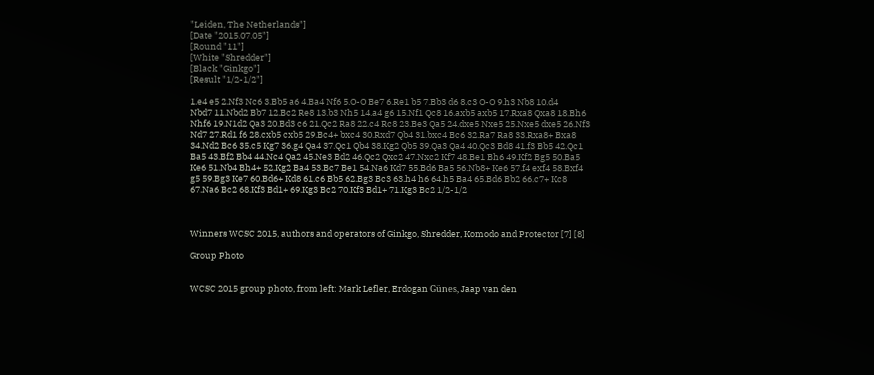"Leiden, The Netherlands"]
[Date "2015.07.05"]
[Round "11"]
[White "Shredder"]
[Black "Ginkgo"]
[Result "1/2-1/2"]

1.e4 e5 2.Nf3 Nc6 3.Bb5 a6 4.Ba4 Nf6 5.O-O Be7 6.Re1 b5 7.Bb3 d6 8.c3 O-O 9.h3 Nb8 10.d4
Nbd7 11.Nbd2 Bb7 12.Bc2 Re8 13.b3 Nh5 14.a4 g6 15.Nf1 Qc8 16.axb5 axb5 17.Rxa8 Qxa8 18.Bh6
Nhf6 19.N1d2 Qa3 20.Bd3 c6 21.Qc2 Ra8 22.c4 Rc8 23.Be3 Qa5 24.dxe5 Nxe5 25.Nxe5 dxe5 26.Nf3
Nd7 27.Rd1 f6 28.cxb5 cxb5 29.Bc4+ bxc4 30.Rxd7 Qb4 31.bxc4 Bc6 32.Ra7 Ra8 33.Rxa8+ Bxa8
34.Nd2 Bc6 35.c5 Kg7 36.g4 Qa4 37.Qc1 Qb4 38.Kg2 Qb5 39.Qa3 Qa4 40.Qc3 Bd8 41.f3 Bb5 42.Qc1
Ba5 43.Bf2 Bb4 44.Nc4 Qa2 45.Ne3 Bd2 46.Qc2 Qxc2 47.Nxc2 Kf7 48.Be1 Bh6 49.Kf2 Bg5 50.Ba5
Ke6 51.Nb4 Bh4+ 52.Kg2 Ba4 53.Bc7 Be1 54.Na6 Kd7 55.Bd6 Ba5 56.Nb8+ Ke6 57.f4 exf4 58.Bxf4
g5 59.Bg3 Ke7 60.Bd6+ Kd8 61.c6 Bb5 62.Bg3 Bc3 63.h4 h6 64.h5 Ba4 65.Bd6 Bb2 66.c7+ Kc8
67.Na6 Bc2 68.Kf3 Bd1+ 69.Kg3 Bc2 70.Kf3 Bd1+ 71.Kg3 Bc2 1/2-1/2



Winners WCSC 2015, authors and operators of Ginkgo, Shredder, Komodo and Protector [7] [8]

Group Photo


WCSC 2015 group photo, from left: Mark Lefler, Erdogan Günes, Jaap van den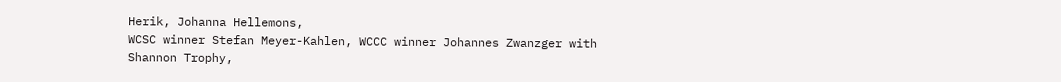Herik, Johanna Hellemons,
WCSC winner Stefan Meyer-Kahlen, WCCC winner Johannes Zwanzger with Shannon Trophy,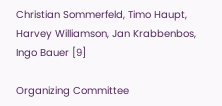Christian Sommerfeld, Timo Haupt, Harvey Williamson, Jan Krabbenbos, Ingo Bauer [9]

Organizing Committee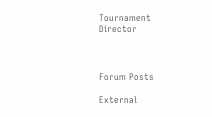Tournament Director



Forum Posts

External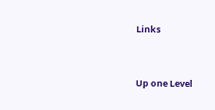Links


Up one Level